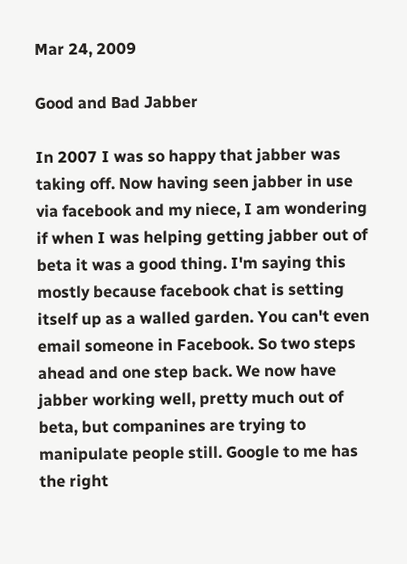Mar 24, 2009

Good and Bad Jabber

In 2007 I was so happy that jabber was taking off. Now having seen jabber in use via facebook and my niece, I am wondering if when I was helping getting jabber out of beta it was a good thing. I'm saying this mostly because facebook chat is setting itself up as a walled garden. You can't even email someone in Facebook. So two steps ahead and one step back. We now have jabber working well, pretty much out of beta, but companines are trying to manipulate people still. Google to me has the right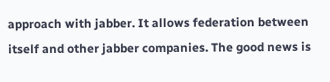approach with jabber. It allows federation between itself and other jabber companies. The good news is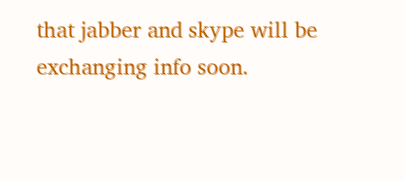that jabber and skype will be exchanging info soon.